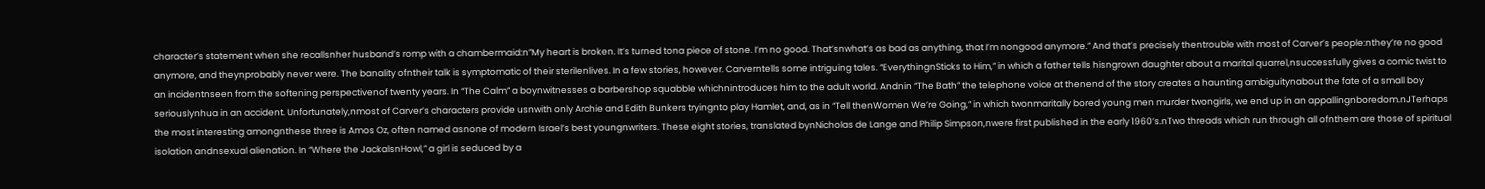character’s statement when she recallsnher husband’s romp with a chambermaid:n”My heart is broken. It’s turned tona piece of stone. I’m no good. That’snwhat’s as bad as anything, that I’m nongood anymore.” And that’s precisely thentrouble with most of Carver’s people:nthey’re no good anymore, and theynprobably never were. The banality ofntheir talk is symptomatic of their sterilenlives. In a few stories, however. Carverntells some intriguing tales. “EverythingnSticks to Him,” in which a father tells hisngrown daughter about a marital quarrel,nsuccessfully gives a comic twist to an incidentnseen from the softening perspectivenof twenty years. In “The Calm” a boynwitnesses a barbershop squabble whichnintroduces him to the adult world. Andnin “The Bath” the telephone voice at thenend of the story creates a haunting ambiguitynabout the fate of a small boy seriouslynhua in an accident. Unfortunately,nmost of Carver’s characters provide usnwith only Archie and Edith Bunkers tryingnto play Hamlet, and, as in “Tell thenWomen We’re Going,” in which twonmaritally bored young men murder twongirls, we end up in an appallingnboredom.nJTerhaps the most interesting amongnthese three is Amos Oz, often named asnone of modern Israel’s best youngnwriters. These eight stories, translated bynNicholas de Lange and Philip Simpson,nwere first published in the early 1960’s.nTwo threads which run through all ofnthem are those of spiritual isolation andnsexual alienation. In “Where the JackalsnHowl,” a girl is seduced by a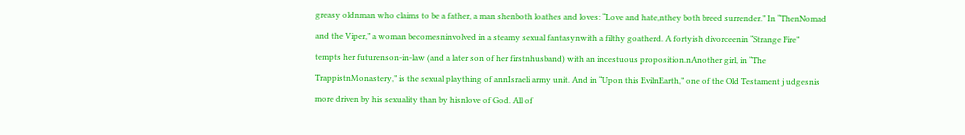greasy oldnman who claims to be a father, a man shenboth loathes and loves: “Love and hate,nthey both breed surrender.” In “ThenNomad and the Viper,” a woman becomesninvolved in a steamy sexual fantasynwith a filthy goatherd. A fortyish divorceenin “Strange Fire” tempts her futurenson-in-law (and a later son of her firstnhusband) with an incestuous proposition.nAnother girl, in “The TrappistnMonastery,” is the sexual plaything of annIsraeli army unit. And in “Upon this EvilnEarth,” one of the Old Testament j udgesnis more driven by his sexuality than by hisnlove of God. All of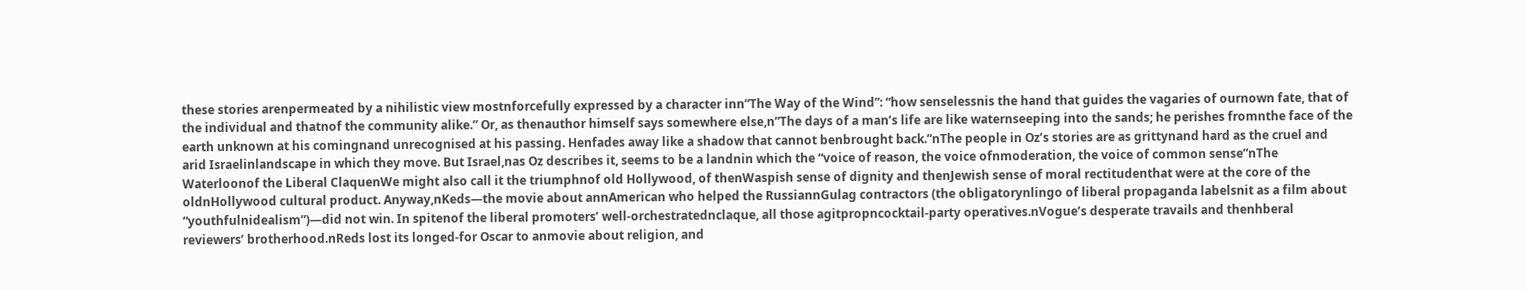these stories arenpermeated by a nihilistic view mostnforcefully expressed by a character inn”The Way of the Wind”: “how senselessnis the hand that guides the vagaries of ournown fate, that of the individual and thatnof the community alike.” Or, as thenauthor himself says somewhere else,n”The days of a man’s life are like waternseeping into the sands; he perishes fromnthe face of the earth unknown at his comingnand unrecognised at his passing. Henfades away like a shadow that cannot benbrought back.”nThe people in Oz’s stories are as grittynand hard as the cruel and arid Israelinlandscape in which they move. But Israel,nas Oz describes it, seems to be a landnin which the “voice of reason, the voice ofnmoderation, the voice of common sense”nThe Waterloonof the Liberal ClaquenWe might also call it the triumphnof old Hollywood, of thenWaspish sense of dignity and thenJewish sense of moral rectitudenthat were at the core of the oldnHollywood cultural product. Anyway,nKeds—the movie about annAmerican who helped the RussiannGulag contractors (the obligatorynlingo of liberal propaganda labelsnit as a film about “youthfulnidealism”)—did not win. In spitenof the liberal promoters’ well-orchestratednclaque, all those agitpropncocktail-party operatives.nVogue’s desperate travails and thenhberal reviewers’ brotherhood.nReds lost its longed-for Oscar to anmovie about religion, and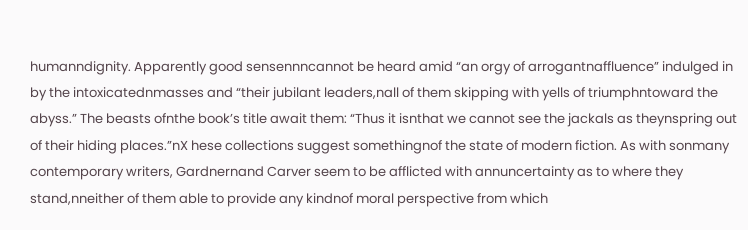humanndignity. Apparently good sensennncannot be heard amid “an orgy of arrogantnaffluence” indulged in by the intoxicatednmasses and “their jubilant leaders,nall of them skipping with yells of triumphntoward the abyss.” The beasts ofnthe book’s title await them: “Thus it isnthat we cannot see the jackals as theynspring out of their hiding places.”nX hese collections suggest somethingnof the state of modern fiction. As with sonmany contemporary writers, Gardnernand Carver seem to be afflicted with annuncertainty as to where they stand,nneither of them able to provide any kindnof moral perspective from which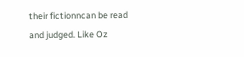their fictionncan be read and judged. Like Oz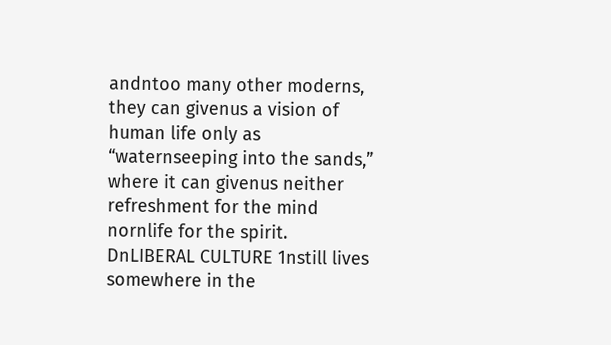andntoo many other moderns, they can givenus a vision of human life only as “waternseeping into the sands,” where it can givenus neither refreshment for the mind nornlife for the spirit. DnLIBERAL CULTURE 1nstill lives somewhere in the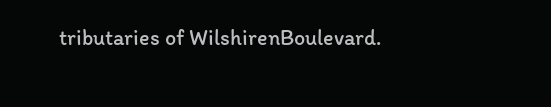tributaries of WilshirenBoulevard.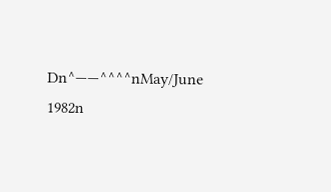Dn^——^^^^nMay/June 1982n